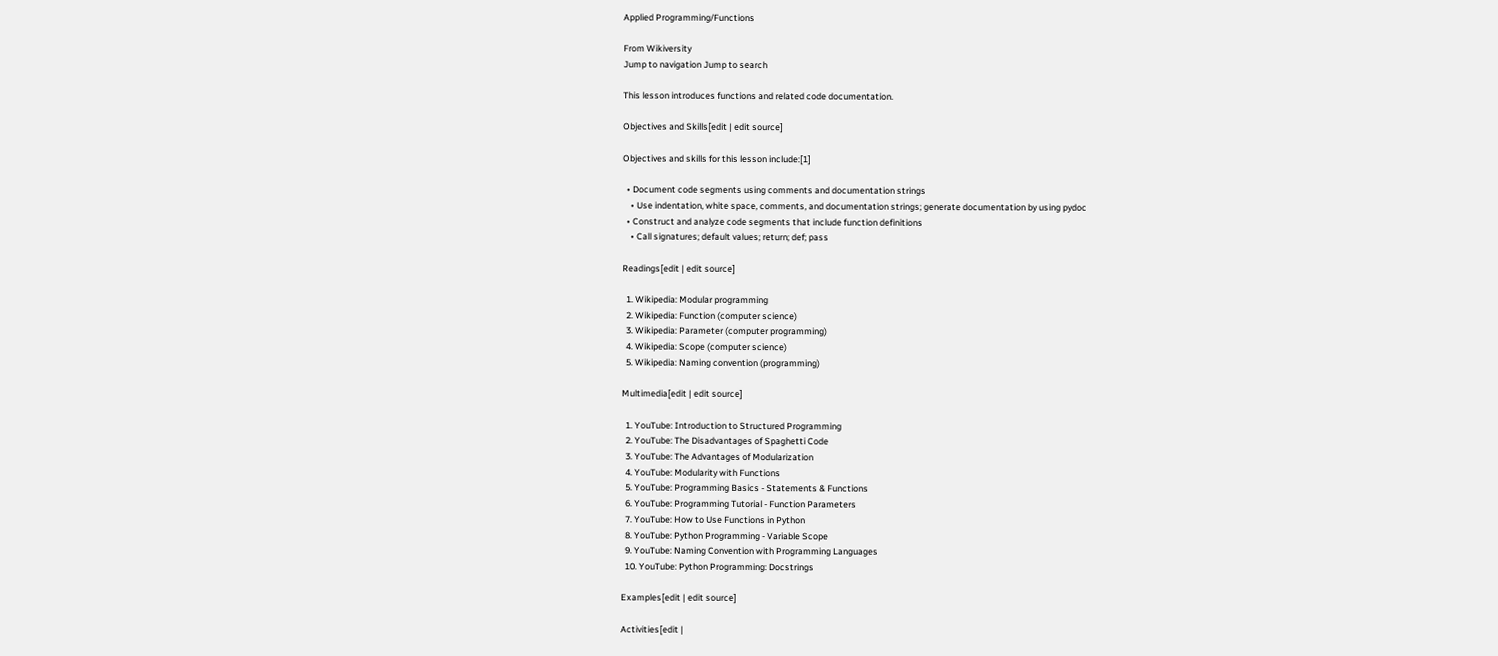Applied Programming/Functions

From Wikiversity
Jump to navigation Jump to search

This lesson introduces functions and related code documentation.

Objectives and Skills[edit | edit source]

Objectives and skills for this lesson include:[1]

  • Document code segments using comments and documentation strings
    • Use indentation, white space, comments, and documentation strings; generate documentation by using pydoc
  • Construct and analyze code segments that include function definitions
    • Call signatures; default values; return; def; pass

Readings[edit | edit source]

  1. Wikipedia: Modular programming
  2. Wikipedia: Function (computer science)
  3. Wikipedia: Parameter (computer programming)
  4. Wikipedia: Scope (computer science)
  5. Wikipedia: Naming convention (programming)

Multimedia[edit | edit source]

  1. YouTube: Introduction to Structured Programming
  2. YouTube: The Disadvantages of Spaghetti Code
  3. YouTube: The Advantages of Modularization
  4. YouTube: Modularity with Functions
  5. YouTube: Programming Basics - Statements & Functions
  6. YouTube: Programming Tutorial - Function Parameters
  7. YouTube: How to Use Functions in Python
  8. YouTube: Python Programming - Variable Scope
  9. YouTube: Naming Convention with Programming Languages
  10. YouTube: Python Programming: Docstrings

Examples[edit | edit source]

Activities[edit |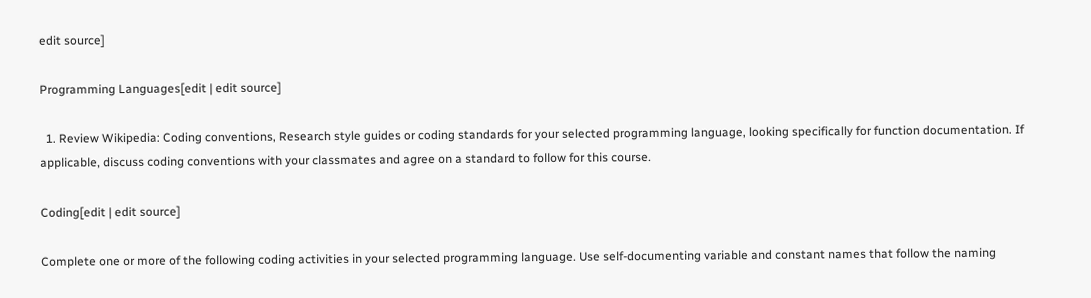edit source]

Programming Languages[edit | edit source]

  1. Review Wikipedia: Coding conventions, Research style guides or coding standards for your selected programming language, looking specifically for function documentation. If applicable, discuss coding conventions with your classmates and agree on a standard to follow for this course.

Coding[edit | edit source]

Complete one or more of the following coding activities in your selected programming language. Use self-documenting variable and constant names that follow the naming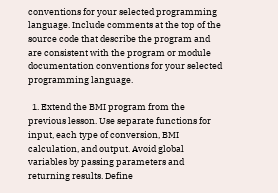conventions for your selected programming language. Include comments at the top of the source code that describe the program and are consistent with the program or module documentation conventions for your selected programming language.

  1. Extend the BMI program from the previous lesson. Use separate functions for input, each type of conversion, BMI calculation, and output. Avoid global variables by passing parameters and returning results. Define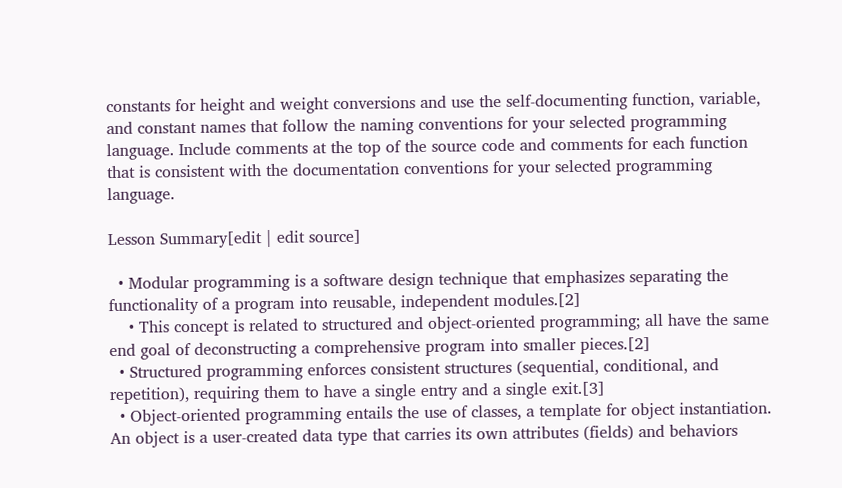constants for height and weight conversions and use the self-documenting function, variable, and constant names that follow the naming conventions for your selected programming language. Include comments at the top of the source code and comments for each function that is consistent with the documentation conventions for your selected programming language.

Lesson Summary[edit | edit source]

  • Modular programming is a software design technique that emphasizes separating the functionality of a program into reusable, independent modules.[2]
    • This concept is related to structured and object-oriented programming; all have the same end goal of deconstructing a comprehensive program into smaller pieces.[2]
  • Structured programming enforces consistent structures (sequential, conditional, and repetition), requiring them to have a single entry and a single exit.[3]
  • Object-oriented programming entails the use of classes, a template for object instantiation. An object is a user-created data type that carries its own attributes (fields) and behaviors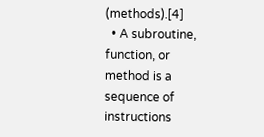(methods).[4]
  • A subroutine, function, or method is a sequence of instructions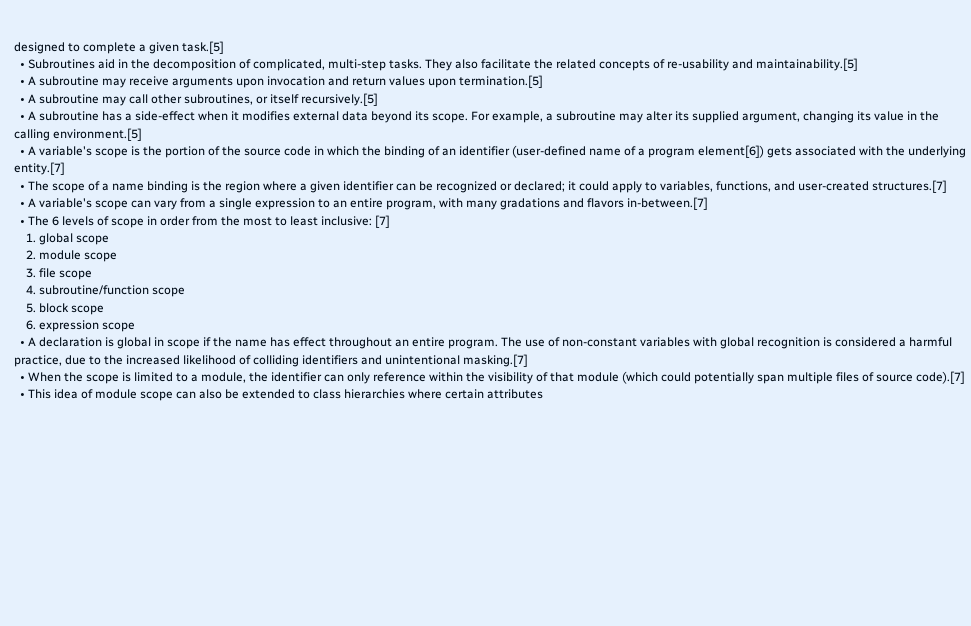designed to complete a given task.[5]
  • Subroutines aid in the decomposition of complicated, multi-step tasks. They also facilitate the related concepts of re-usability and maintainability.[5]
  • A subroutine may receive arguments upon invocation and return values upon termination.[5]
  • A subroutine may call other subroutines, or itself recursively.[5]
  • A subroutine has a side-effect when it modifies external data beyond its scope. For example, a subroutine may alter its supplied argument, changing its value in the calling environment.[5]
  • A variable's scope is the portion of the source code in which the binding of an identifier (user-defined name of a program element[6]) gets associated with the underlying entity.[7]
  • The scope of a name binding is the region where a given identifier can be recognized or declared; it could apply to variables, functions, and user-created structures.[7]
  • A variable's scope can vary from a single expression to an entire program, with many gradations and flavors in-between.[7]
  • The 6 levels of scope in order from the most to least inclusive: [7]
    1. global scope
    2. module scope
    3. file scope
    4. subroutine/function scope
    5. block scope
    6. expression scope
  • A declaration is global in scope if the name has effect throughout an entire program. The use of non-constant variables with global recognition is considered a harmful practice, due to the increased likelihood of colliding identifiers and unintentional masking.[7]
  • When the scope is limited to a module, the identifier can only reference within the visibility of that module (which could potentially span multiple files of source code).[7]
  • This idea of module scope can also be extended to class hierarchies where certain attributes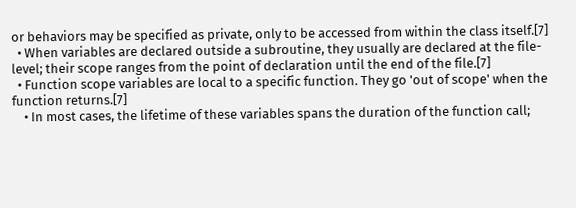or behaviors may be specified as private, only to be accessed from within the class itself.[7]
  • When variables are declared outside a subroutine, they usually are declared at the file-level; their scope ranges from the point of declaration until the end of the file.[7]
  • Function scope variables are local to a specific function. They go 'out of scope' when the function returns.[7]
    • In most cases, the lifetime of these variables spans the duration of the function call;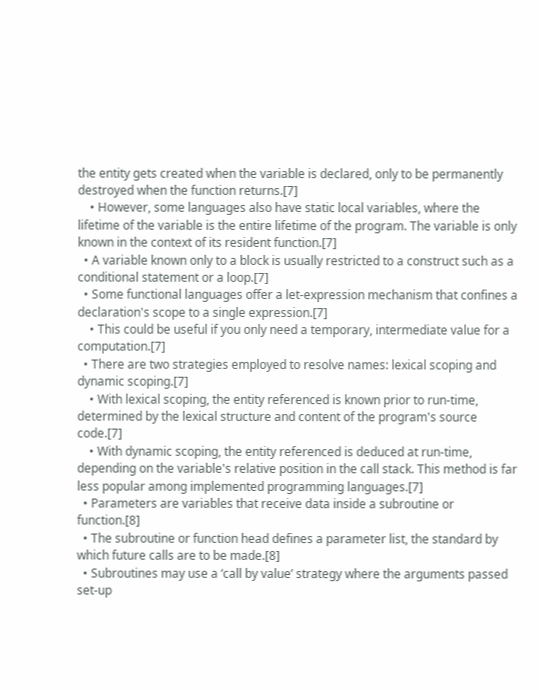the entity gets created when the variable is declared, only to be permanently destroyed when the function returns.[7]
    • However, some languages also have static local variables, where the lifetime of the variable is the entire lifetime of the program. The variable is only known in the context of its resident function.[7]
  • A variable known only to a block is usually restricted to a construct such as a conditional statement or a loop.[7]
  • Some functional languages offer a let-expression mechanism that confines a declaration's scope to a single expression.[7]
    • This could be useful if you only need a temporary, intermediate value for a computation.[7]
  • There are two strategies employed to resolve names: lexical scoping and dynamic scoping.[7]
    • With lexical scoping, the entity referenced is known prior to run-time, determined by the lexical structure and content of the program's source code.[7]
    • With dynamic scoping, the entity referenced is deduced at run-time, depending on the variable's relative position in the call stack. This method is far less popular among implemented programming languages.[7]
  • Parameters are variables that receive data inside a subroutine or function.[8]
  • The subroutine or function head defines a parameter list, the standard by which future calls are to be made.[8]
  • Subroutines may use a ‘call by value’ strategy where the arguments passed set-up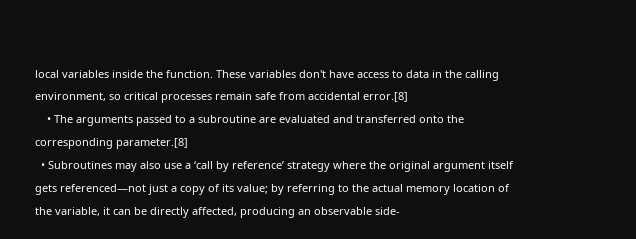local variables inside the function. These variables don't have access to data in the calling environment, so critical processes remain safe from accidental error.[8]
    • The arguments passed to a subroutine are evaluated and transferred onto the corresponding parameter.[8]
  • Subroutines may also use a ‘call by reference’ strategy where the original argument itself gets referenced—not just a copy of its value; by referring to the actual memory location of the variable, it can be directly affected, producing an observable side-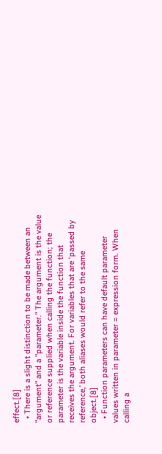effect.[8]
  • There is a slight distinction to be made between an "argument" and a "parameter." The argument is the value or reference supplied when calling the function; the parameter is the variable inside the function that receives the argument. For variables that are ‘passed by reference,’ both aliases would refer to the same object.[8]
  • Function parameters can have default parameter values written in parameter = expression form. When calling a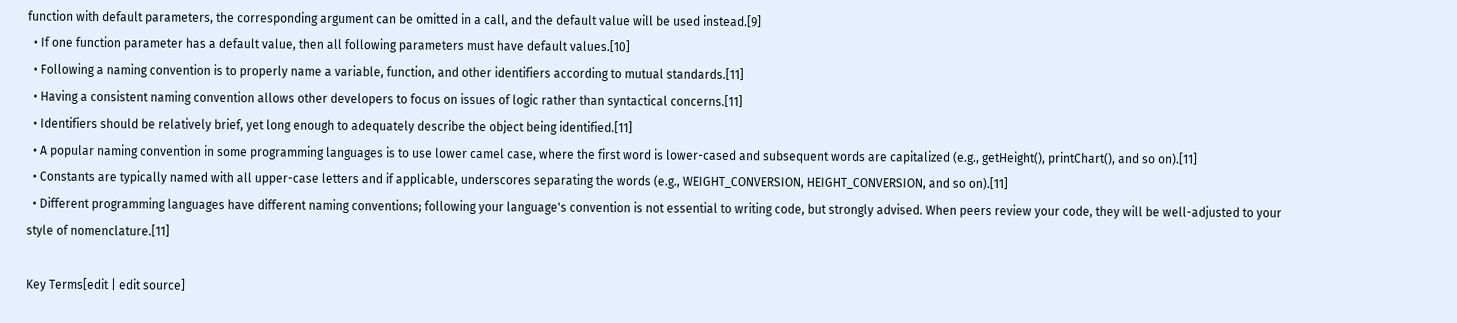function with default parameters, the corresponding argument can be omitted in a call, and the default value will be used instead.[9]
  • If one function parameter has a default value, then all following parameters must have default values.[10]
  • Following a naming convention is to properly name a variable, function, and other identifiers according to mutual standards.[11]
  • Having a consistent naming convention allows other developers to focus on issues of logic rather than syntactical concerns.[11]
  • Identifiers should be relatively brief, yet long enough to adequately describe the object being identified.[11]
  • A popular naming convention in some programming languages is to use lower camel case, where the first word is lower-cased and subsequent words are capitalized (e.g., getHeight(), printChart(), and so on).[11]
  • Constants are typically named with all upper-case letters and if applicable, underscores separating the words (e.g., WEIGHT_CONVERSION, HEIGHT_CONVERSION, and so on).[11]
  • Different programming languages have different naming conventions; following your language's convention is not essential to writing code, but strongly advised. When peers review your code, they will be well-adjusted to your style of nomenclature.[11]

Key Terms[edit | edit source]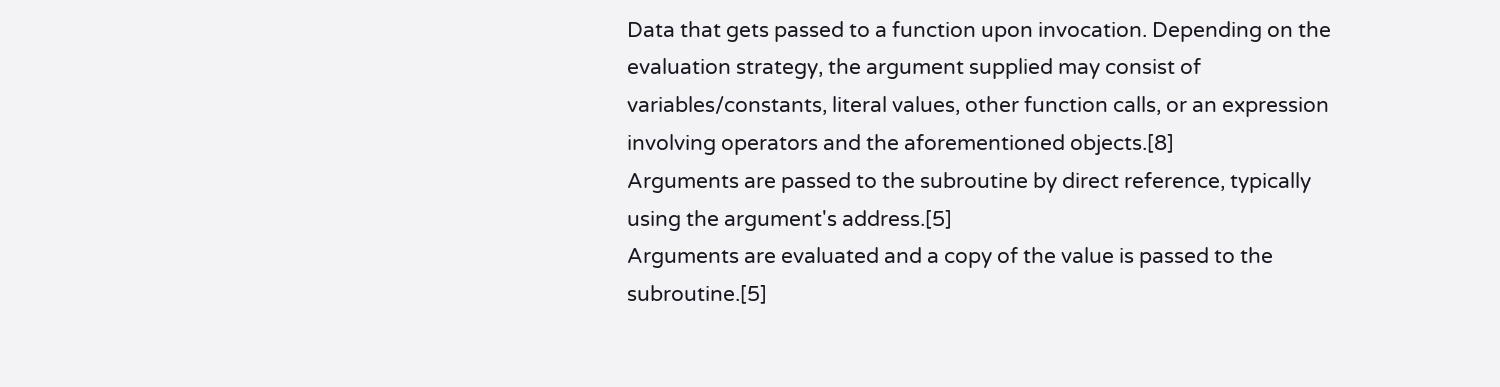Data that gets passed to a function upon invocation. Depending on the evaluation strategy, the argument supplied may consist of variables/constants, literal values, other function calls, or an expression involving operators and the aforementioned objects.[8]
Arguments are passed to the subroutine by direct reference, typically using the argument's address.[5]
Arguments are evaluated and a copy of the value is passed to the subroutine.[5]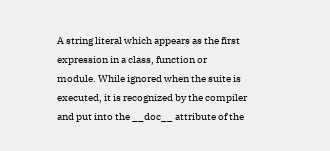A string literal which appears as the first expression in a class, function or module. While ignored when the suite is executed, it is recognized by the compiler and put into the __doc__ attribute of the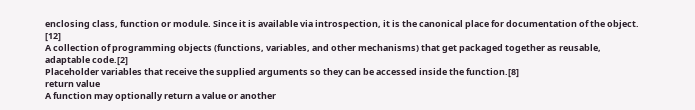enclosing class, function or module. Since it is available via introspection, it is the canonical place for documentation of the object. [12]
A collection of programming objects (functions, variables, and other mechanisms) that get packaged together as reusable, adaptable code.[2]
Placeholder variables that receive the supplied arguments so they can be accessed inside the function.[8]
return value
A function may optionally return a value or another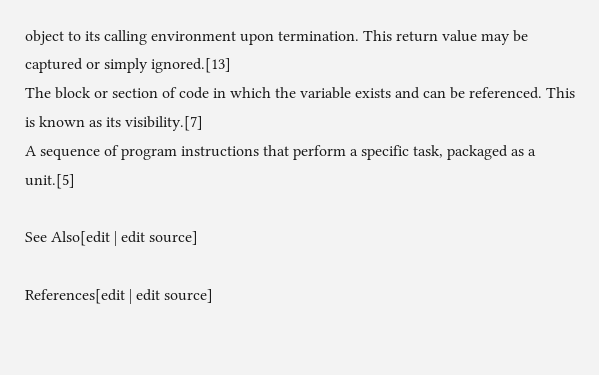object to its calling environment upon termination. This return value may be captured or simply ignored.[13]
The block or section of code in which the variable exists and can be referenced. This is known as its visibility.[7]
A sequence of program instructions that perform a specific task, packaged as a unit.[5]

See Also[edit | edit source]

References[edit | edit source]